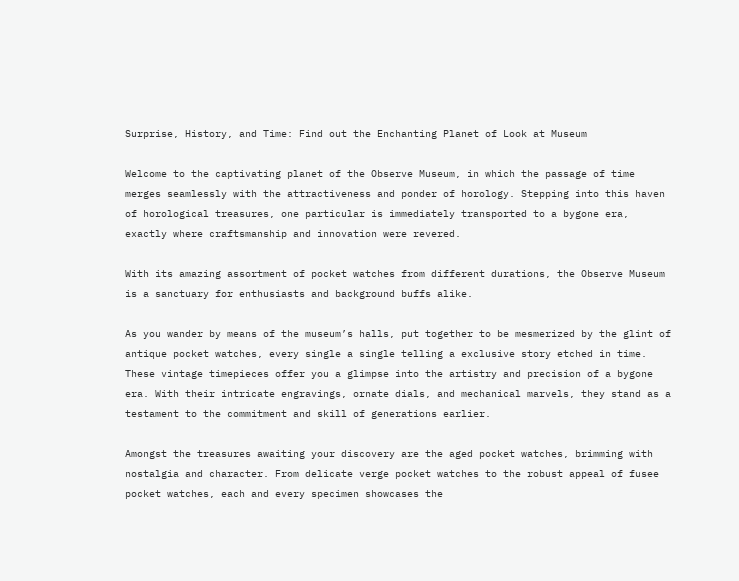Surprise, History, and Time: Find out the Enchanting Planet of Look at Museum

Welcome to the captivating planet of the Observe Museum, in which the passage of time merges seamlessly with the attractiveness and ponder of horology. Stepping into this haven of horological treasures, one particular is immediately transported to a bygone era, exactly where craftsmanship and innovation were revered.

With its amazing assortment of pocket watches from different durations, the Observe Museum is a sanctuary for enthusiasts and background buffs alike.

As you wander by means of the museum’s halls, put together to be mesmerized by the glint of antique pocket watches, every single a single telling a exclusive story etched in time. These vintage timepieces offer you a glimpse into the artistry and precision of a bygone era. With their intricate engravings, ornate dials, and mechanical marvels, they stand as a testament to the commitment and skill of generations earlier.

Amongst the treasures awaiting your discovery are the aged pocket watches, brimming with nostalgia and character. From delicate verge pocket watches to the robust appeal of fusee pocket watches, each and every specimen showcases the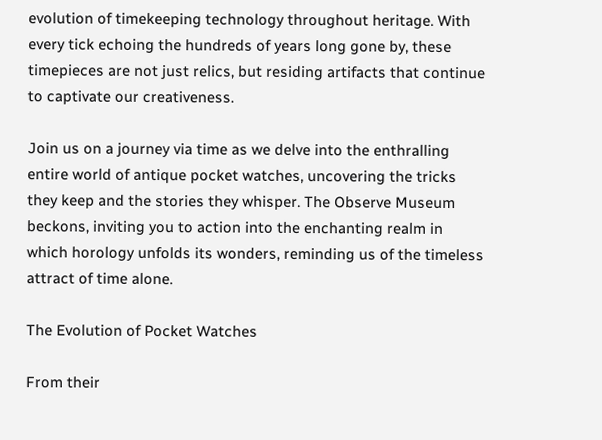evolution of timekeeping technology throughout heritage. With every tick echoing the hundreds of years long gone by, these timepieces are not just relics, but residing artifacts that continue to captivate our creativeness.

Join us on a journey via time as we delve into the enthralling entire world of antique pocket watches, uncovering the tricks they keep and the stories they whisper. The Observe Museum beckons, inviting you to action into the enchanting realm in which horology unfolds its wonders, reminding us of the timeless attract of time alone.

The Evolution of Pocket Watches

From their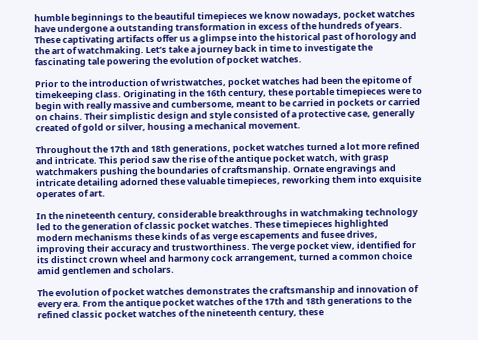humble beginnings to the beautiful timepieces we know nowadays, pocket watches have undergone a outstanding transformation in excess of the hundreds of years. These captivating artifacts offer us a glimpse into the historical past of horology and the art of watchmaking. Let’s take a journey back in time to investigate the fascinating tale powering the evolution of pocket watches.

Prior to the introduction of wristwatches, pocket watches had been the epitome of timekeeping class. Originating in the 16th century, these portable timepieces were to begin with really massive and cumbersome, meant to be carried in pockets or carried on chains. Their simplistic design and style consisted of a protective case, generally created of gold or silver, housing a mechanical movement.

Throughout the 17th and 18th generations, pocket watches turned a lot more refined and intricate. This period saw the rise of the antique pocket watch, with grasp watchmakers pushing the boundaries of craftsmanship. Ornate engravings and intricate detailing adorned these valuable timepieces, reworking them into exquisite operates of art.

In the nineteenth century, considerable breakthroughs in watchmaking technology led to the generation of classic pocket watches. These timepieces highlighted modern mechanisms these kinds of as verge escapements and fusee drives, improving their accuracy and trustworthiness. The verge pocket view, identified for its distinct crown wheel and harmony cock arrangement, turned a common choice amid gentlemen and scholars.

The evolution of pocket watches demonstrates the craftsmanship and innovation of every era. From the antique pocket watches of the 17th and 18th generations to the refined classic pocket watches of the nineteenth century, these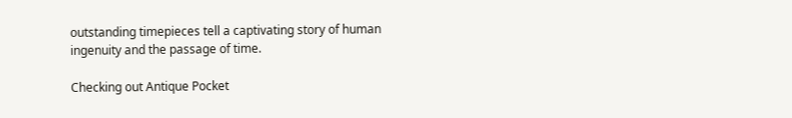outstanding timepieces tell a captivating story of human ingenuity and the passage of time.

Checking out Antique Pocket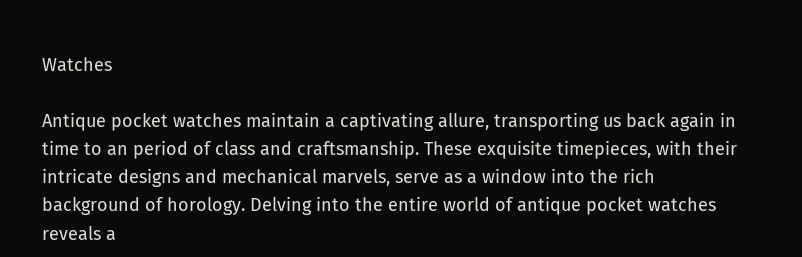Watches

Antique pocket watches maintain a captivating allure, transporting us back again in time to an period of class and craftsmanship. These exquisite timepieces, with their intricate designs and mechanical marvels, serve as a window into the rich background of horology. Delving into the entire world of antique pocket watches reveals a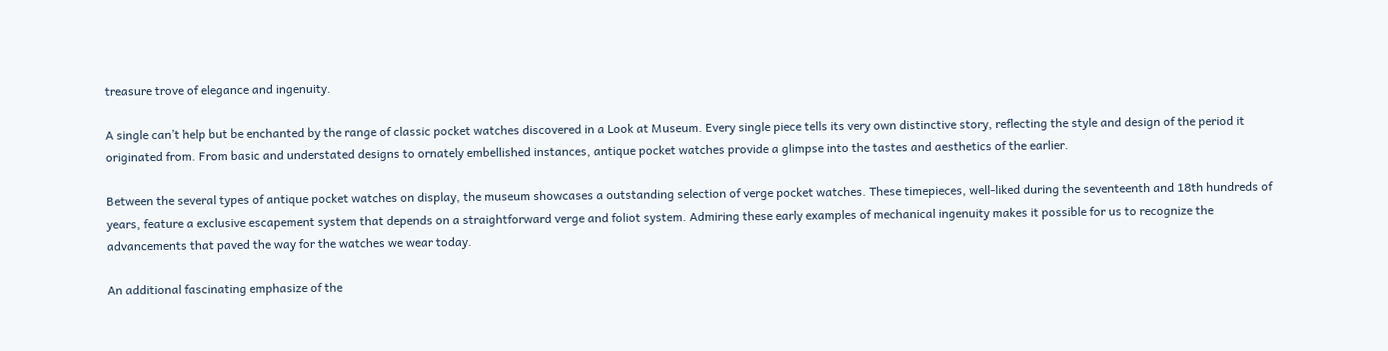treasure trove of elegance and ingenuity.

A single can’t help but be enchanted by the range of classic pocket watches discovered in a Look at Museum. Every single piece tells its very own distinctive story, reflecting the style and design of the period it originated from. From basic and understated designs to ornately embellished instances, antique pocket watches provide a glimpse into the tastes and aesthetics of the earlier.

Between the several types of antique pocket watches on display, the museum showcases a outstanding selection of verge pocket watches. These timepieces, well-liked during the seventeenth and 18th hundreds of years, feature a exclusive escapement system that depends on a straightforward verge and foliot system. Admiring these early examples of mechanical ingenuity makes it possible for us to recognize the advancements that paved the way for the watches we wear today.

An additional fascinating emphasize of the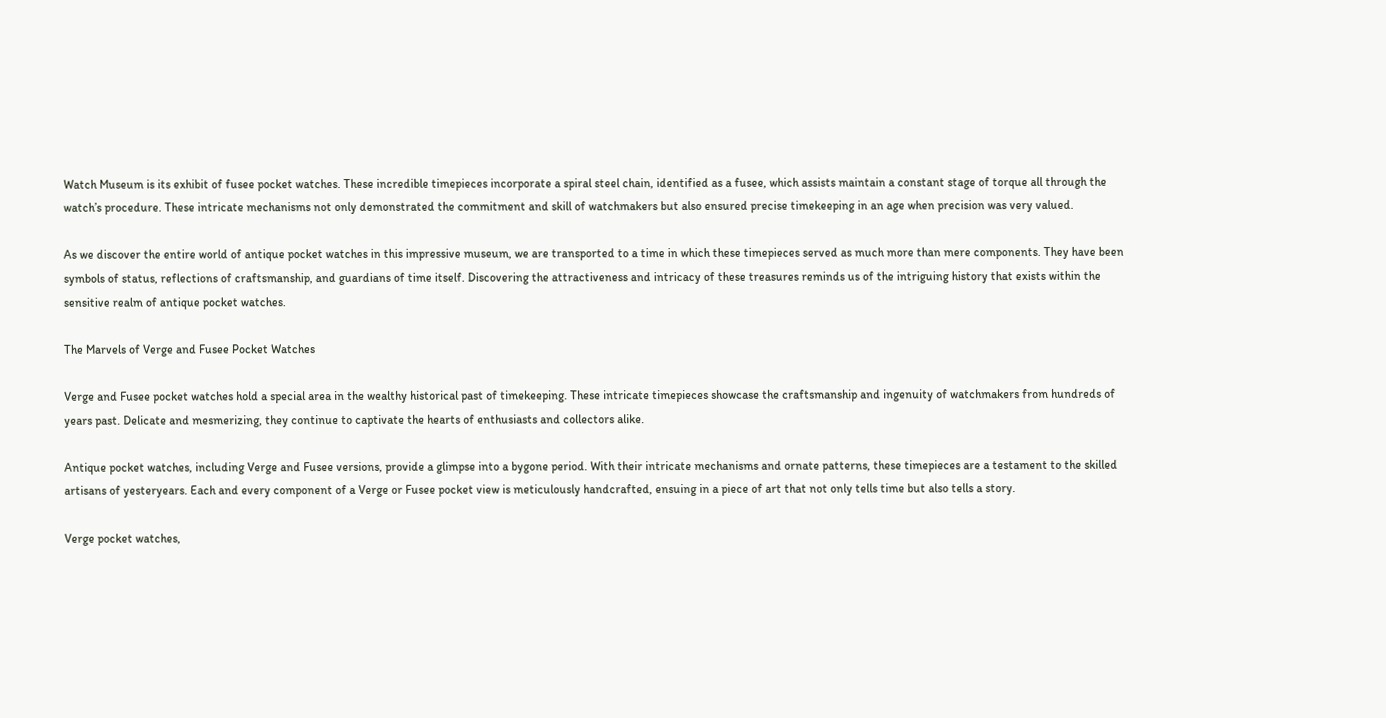Watch Museum is its exhibit of fusee pocket watches. These incredible timepieces incorporate a spiral steel chain, identified as a fusee, which assists maintain a constant stage of torque all through the watch’s procedure. These intricate mechanisms not only demonstrated the commitment and skill of watchmakers but also ensured precise timekeeping in an age when precision was very valued.

As we discover the entire world of antique pocket watches in this impressive museum, we are transported to a time in which these timepieces served as much more than mere components. They have been symbols of status, reflections of craftsmanship, and guardians of time itself. Discovering the attractiveness and intricacy of these treasures reminds us of the intriguing history that exists within the sensitive realm of antique pocket watches.

The Marvels of Verge and Fusee Pocket Watches

Verge and Fusee pocket watches hold a special area in the wealthy historical past of timekeeping. These intricate timepieces showcase the craftsmanship and ingenuity of watchmakers from hundreds of years past. Delicate and mesmerizing, they continue to captivate the hearts of enthusiasts and collectors alike.

Antique pocket watches, including Verge and Fusee versions, provide a glimpse into a bygone period. With their intricate mechanisms and ornate patterns, these timepieces are a testament to the skilled artisans of yesteryears. Each and every component of a Verge or Fusee pocket view is meticulously handcrafted, ensuing in a piece of art that not only tells time but also tells a story.

Verge pocket watches,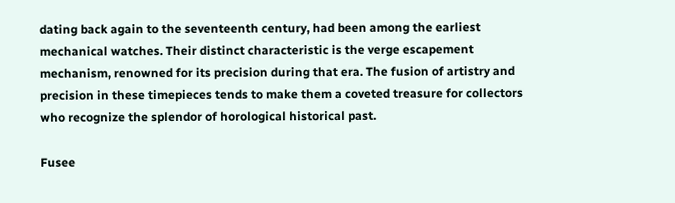dating back again to the seventeenth century, had been among the earliest mechanical watches. Their distinct characteristic is the verge escapement mechanism, renowned for its precision during that era. The fusion of artistry and precision in these timepieces tends to make them a coveted treasure for collectors who recognize the splendor of horological historical past.

Fusee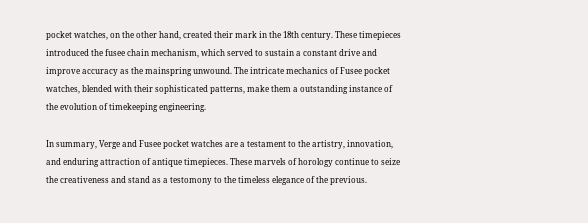pocket watches, on the other hand, created their mark in the 18th century. These timepieces introduced the fusee chain mechanism, which served to sustain a constant drive and improve accuracy as the mainspring unwound. The intricate mechanics of Fusee pocket watches, blended with their sophisticated patterns, make them a outstanding instance of the evolution of timekeeping engineering.

In summary, Verge and Fusee pocket watches are a testament to the artistry, innovation, and enduring attraction of antique timepieces. These marvels of horology continue to seize the creativeness and stand as a testomony to the timeless elegance of the previous.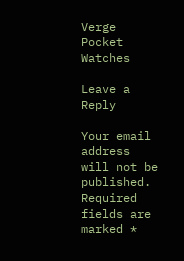Verge Pocket Watches

Leave a Reply

Your email address will not be published. Required fields are marked *